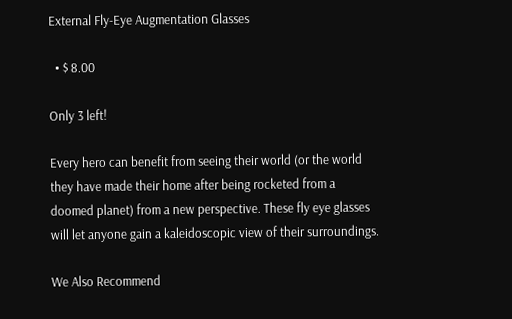External Fly-Eye Augmentation Glasses

  • $ 8.00

Only 3 left!

Every hero can benefit from seeing their world (or the world they have made their home after being rocketed from a doomed planet) from a new perspective. These fly eye glasses will let anyone gain a kaleidoscopic view of their surroundings.

We Also Recommend